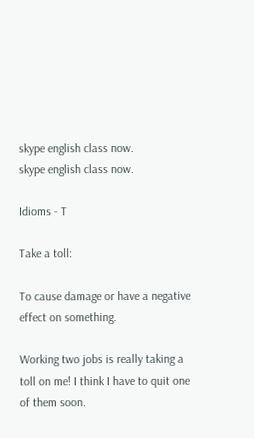skype english class now.
skype english class now.

Idioms - T

Take a toll:

To cause damage or have a negative effect on something.

Working two jobs is really taking a toll on me! I think I have to quit one of them soon.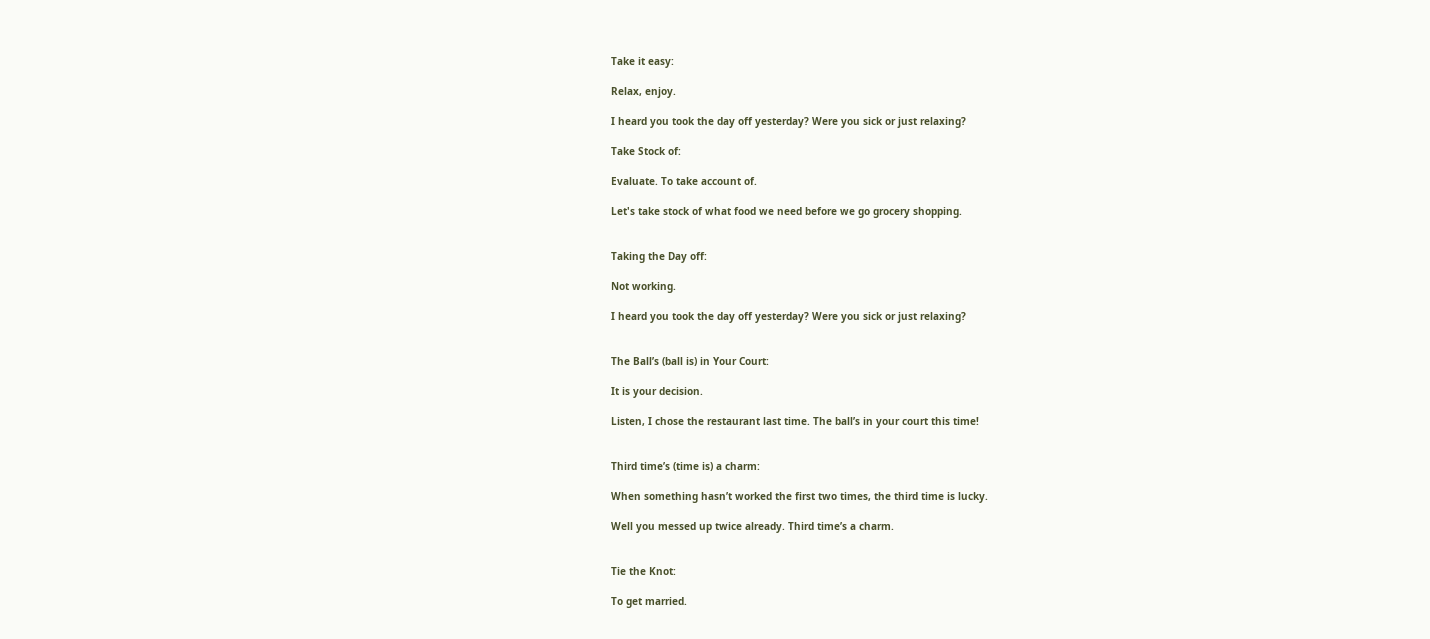Take it easy:

Relax, enjoy.

I heard you took the day off yesterday? Were you sick or just relaxing?

Take Stock of:

Evaluate. To take account of.

Let's take stock of what food we need before we go grocery shopping.


Taking the Day off:

Not working.

I heard you took the day off yesterday? Were you sick or just relaxing?


The Ball’s (ball is) in Your Court:

It is your decision.

Listen, I chose the restaurant last time. The ball’s in your court this time!


Third time’s (time is) a charm:

When something hasn’t worked the first two times, the third time is lucky.

Well you messed up twice already. Third time’s a charm.


Tie the Knot:

To get married.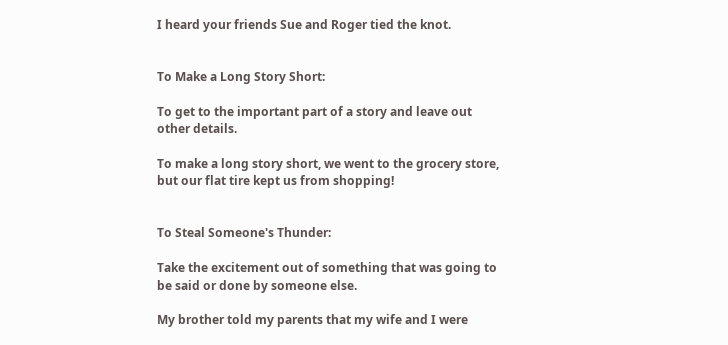I heard your friends Sue and Roger tied the knot.


To Make a Long Story Short:

To get to the important part of a story and leave out other details.

To make a long story short, we went to the grocery store, but our flat tire kept us from shopping!


To Steal Someone's Thunder:

Take the excitement out of something that was going to be said or done by someone else.

My brother told my parents that my wife and I were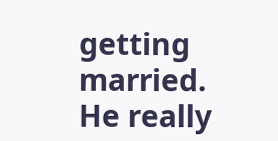getting married. He really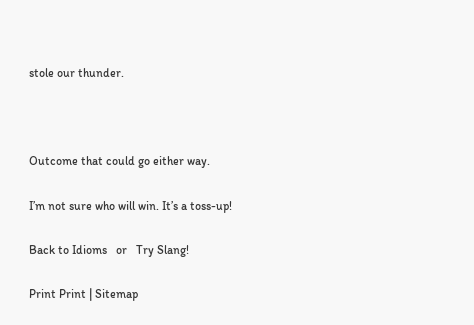stole our thunder.



Outcome that could go either way.

I’m not sure who will win. It’s a toss-up!

Back to Idioms   or   Try Slang!

Print Print | Sitemap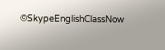©SkypeEnglishClassNow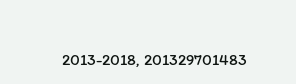2013-2018, 201329701483